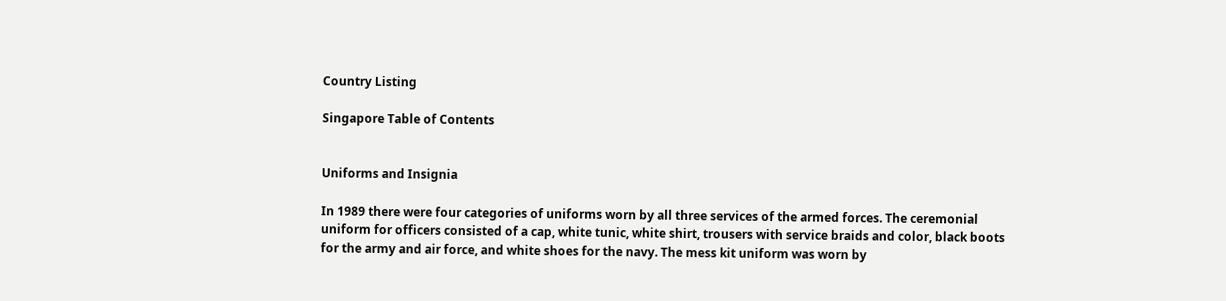Country Listing

Singapore Table of Contents


Uniforms and Insignia

In 1989 there were four categories of uniforms worn by all three services of the armed forces. The ceremonial uniform for officers consisted of a cap, white tunic, white shirt, trousers with service braids and color, black boots for the army and air force, and white shoes for the navy. The mess kit uniform was worn by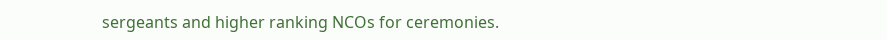sergeants and higher ranking NCOs for ceremonies.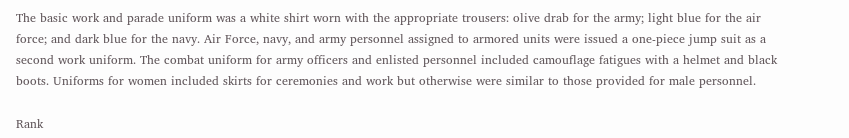The basic work and parade uniform was a white shirt worn with the appropriate trousers: olive drab for the army; light blue for the air force; and dark blue for the navy. Air Force, navy, and army personnel assigned to armored units were issued a one-piece jump suit as a second work uniform. The combat uniform for army officers and enlisted personnel included camouflage fatigues with a helmet and black boots. Uniforms for women included skirts for ceremonies and work but otherwise were similar to those provided for male personnel.

Rank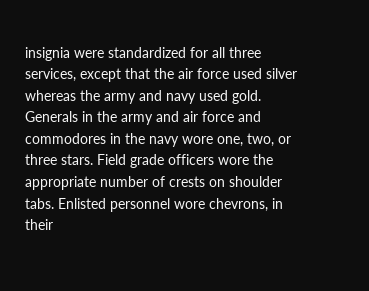insignia were standardized for all three services, except that the air force used silver whereas the army and navy used gold. Generals in the army and air force and commodores in the navy wore one, two, or three stars. Field grade officers wore the appropriate number of crests on shoulder tabs. Enlisted personnel wore chevrons, in their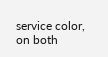service color, on both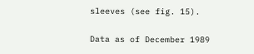sleeves (see fig. 15).

Data as of December 1989